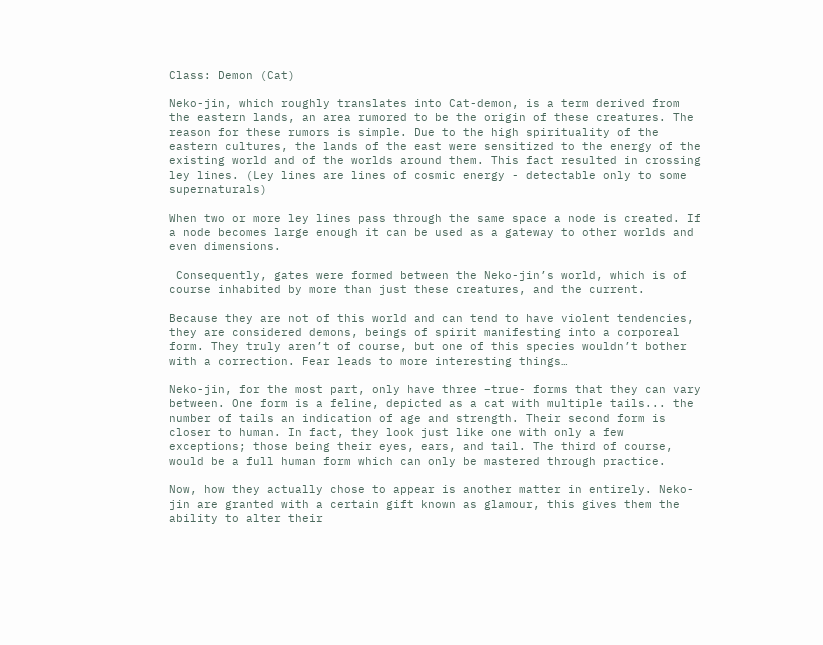Class: Demon (Cat)

Neko-jin, which roughly translates into Cat-demon, is a term derived from the eastern lands, an area rumored to be the origin of these creatures. The reason for these rumors is simple. Due to the high spirituality of the eastern cultures, the lands of the east were sensitized to the energy of the existing world and of the worlds around them. This fact resulted in crossing ley lines. (Ley lines are lines of cosmic energy - detectable only to some supernaturals)

When two or more ley lines pass through the same space a node is created. If a node becomes large enough it can be used as a gateway to other worlds and even dimensions.

 Consequently, gates were formed between the Neko-jin’s world, which is of course inhabited by more than just these creatures, and the current.

Because they are not of this world and can tend to have violent tendencies, they are considered demons, beings of spirit manifesting into a corporeal form. They truly aren’t of course, but one of this species wouldn’t bother with a correction. Fear leads to more interesting things…

Neko-jin, for the most part, only have three –true- forms that they can vary between. One form is a feline, depicted as a cat with multiple tails... the number of tails an indication of age and strength. Their second form is closer to human. In fact, they look just like one with only a few exceptions; those being their eyes, ears, and tail. The third of course, would be a full human form which can only be mastered through practice.

Now, how they actually chose to appear is another matter in entirely. Neko-jin are granted with a certain gift known as glamour, this gives them the ability to alter their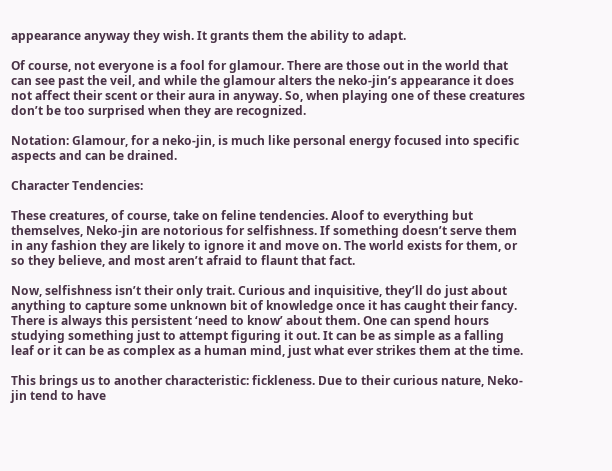appearance anyway they wish. It grants them the ability to adapt.

Of course, not everyone is a fool for glamour. There are those out in the world that can see past the veil, and while the glamour alters the neko-jin’s appearance it does not affect their scent or their aura in anyway. So, when playing one of these creatures don’t be too surprised when they are recognized.

Notation: Glamour, for a neko-jin, is much like personal energy focused into specific aspects and can be drained.

Character Tendencies:

These creatures, of course, take on feline tendencies. Aloof to everything but themselves, Neko-jin are notorious for selfishness. If something doesn’t serve them in any fashion they are likely to ignore it and move on. The world exists for them, or so they believe, and most aren’t afraid to flaunt that fact.

Now, selfishness isn’t their only trait. Curious and inquisitive, they’ll do just about anything to capture some unknown bit of knowledge once it has caught their fancy. There is always this persistent ‘need to know’ about them. One can spend hours studying something just to attempt figuring it out. It can be as simple as a falling leaf or it can be as complex as a human mind, just what ever strikes them at the time.

This brings us to another characteristic: fickleness. Due to their curious nature, Neko-jin tend to have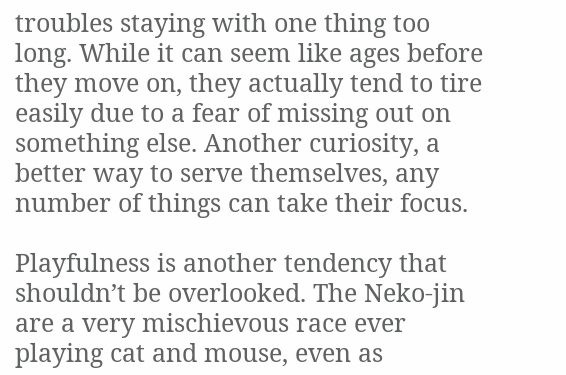troubles staying with one thing too long. While it can seem like ages before they move on, they actually tend to tire easily due to a fear of missing out on something else. Another curiosity, a better way to serve themselves, any number of things can take their focus.

Playfulness is another tendency that shouldn’t be overlooked. The Neko-jin are a very mischievous race ever playing cat and mouse, even as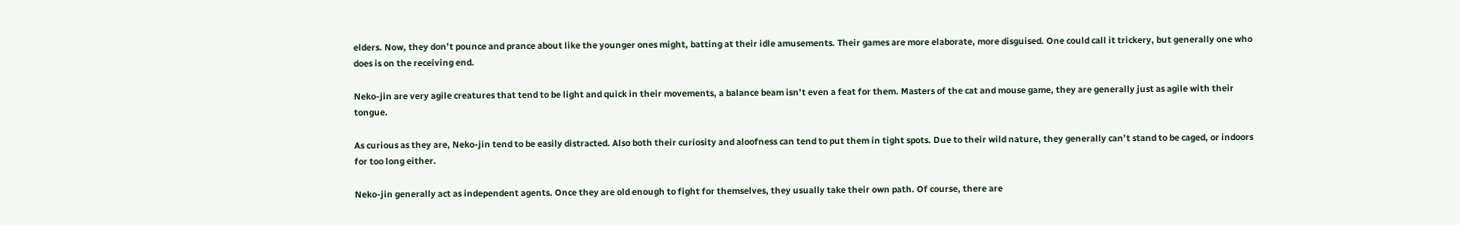elders. Now, they don’t pounce and prance about like the younger ones might, batting at their idle amusements. Their games are more elaborate, more disguised. One could call it trickery, but generally one who does is on the receiving end.

Neko-jin are very agile creatures that tend to be light and quick in their movements, a balance beam isn’t even a feat for them. Masters of the cat and mouse game, they are generally just as agile with their tongue.

As curious as they are, Neko-jin tend to be easily distracted. Also both their curiosity and aloofness can tend to put them in tight spots. Due to their wild nature, they generally can’t stand to be caged, or indoors for too long either.

Neko-jin generally act as independent agents. Once they are old enough to fight for themselves, they usually take their own path. Of course, there are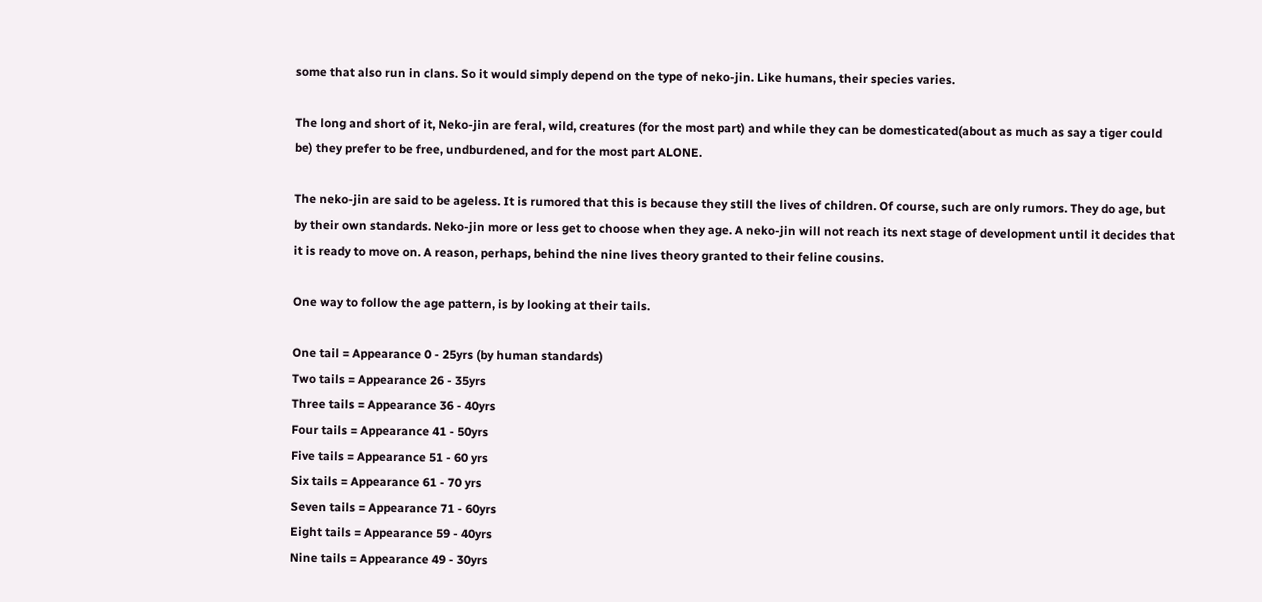some that also run in clans. So it would simply depend on the type of neko-jin. Like humans, their species varies.

The long and short of it, Neko-jin are feral, wild, creatures (for the most part) and while they can be domesticated(about as much as say a tiger could be) they prefer to be free, undburdened, and for the most part ALONE.

The neko-jin are said to be ageless. It is rumored that this is because they still the lives of children. Of course, such are only rumors. They do age, but by their own standards. Neko-jin more or less get to choose when they age. A neko-jin will not reach its next stage of development until it decides that it is ready to move on. A reason, perhaps, behind the nine lives theory granted to their feline cousins.

One way to follow the age pattern, is by looking at their tails.

One tail = Appearance 0 - 25yrs (by human standards)
Two tails = Appearance 26 - 35yrs
Three tails = Appearance 36 - 40yrs
Four tails = Appearance 41 - 50yrs
Five tails = Appearance 51 - 60 yrs
Six tails = Appearance 61 - 70 yrs
Seven tails = Appearance 71 - 60yrs
Eight tails = Appearance 59 - 40yrs
Nine tails = Appearance 49 - 30yrs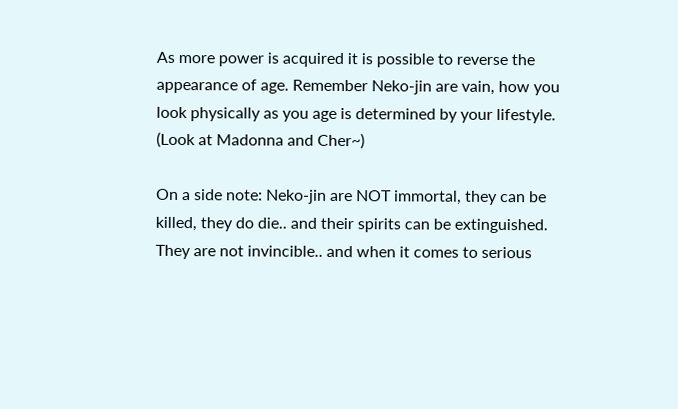As more power is acquired it is possible to reverse the appearance of age. Remember Neko-jin are vain, how you look physically as you age is determined by your lifestyle. (Look at Madonna and Cher~)

On a side note: Neko-jin are NOT immortal, they can be killed, they do die.. and their spirits can be extinguished. They are not invincible.. and when it comes to serious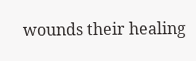wounds their healing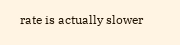rate is actually slower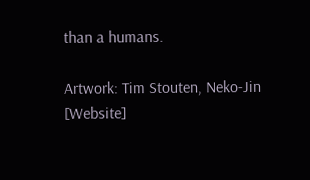than a humans.

Artwork: Tim Stouten, Neko-Jin [Website]